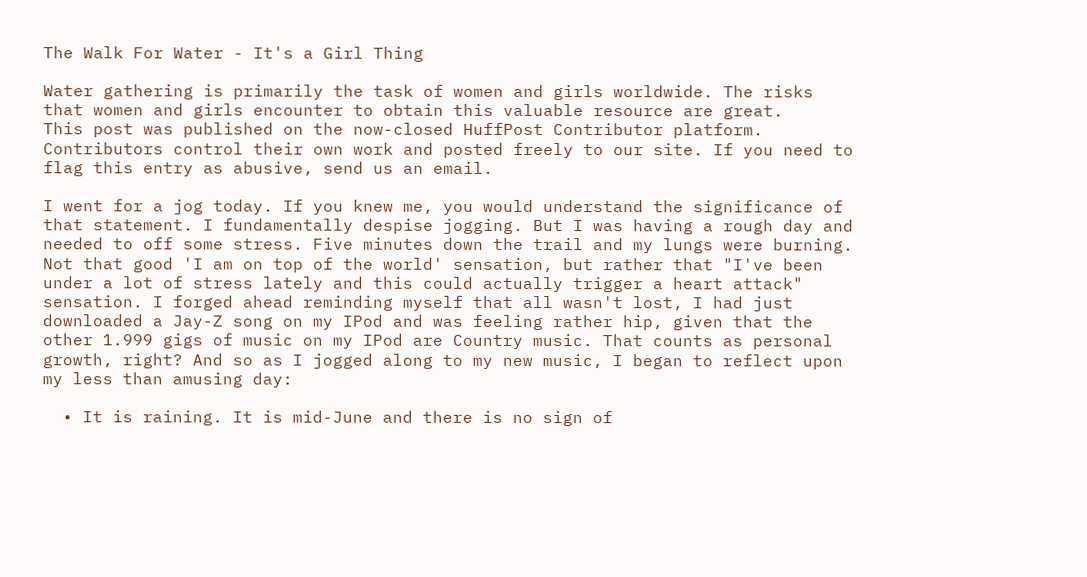The Walk For Water - It's a Girl Thing

Water gathering is primarily the task of women and girls worldwide. The risks that women and girls encounter to obtain this valuable resource are great.
This post was published on the now-closed HuffPost Contributor platform. Contributors control their own work and posted freely to our site. If you need to flag this entry as abusive, send us an email.

I went for a jog today. If you knew me, you would understand the significance of that statement. I fundamentally despise jogging. But I was having a rough day and needed to off some stress. Five minutes down the trail and my lungs were burning. Not that good 'I am on top of the world' sensation, but rather that "I've been under a lot of stress lately and this could actually trigger a heart attack" sensation. I forged ahead reminding myself that all wasn't lost, I had just downloaded a Jay-Z song on my IPod and was feeling rather hip, given that the other 1.999 gigs of music on my IPod are Country music. That counts as personal growth, right? And so as I jogged along to my new music, I began to reflect upon my less than amusing day:

  • It is raining. It is mid-June and there is no sign of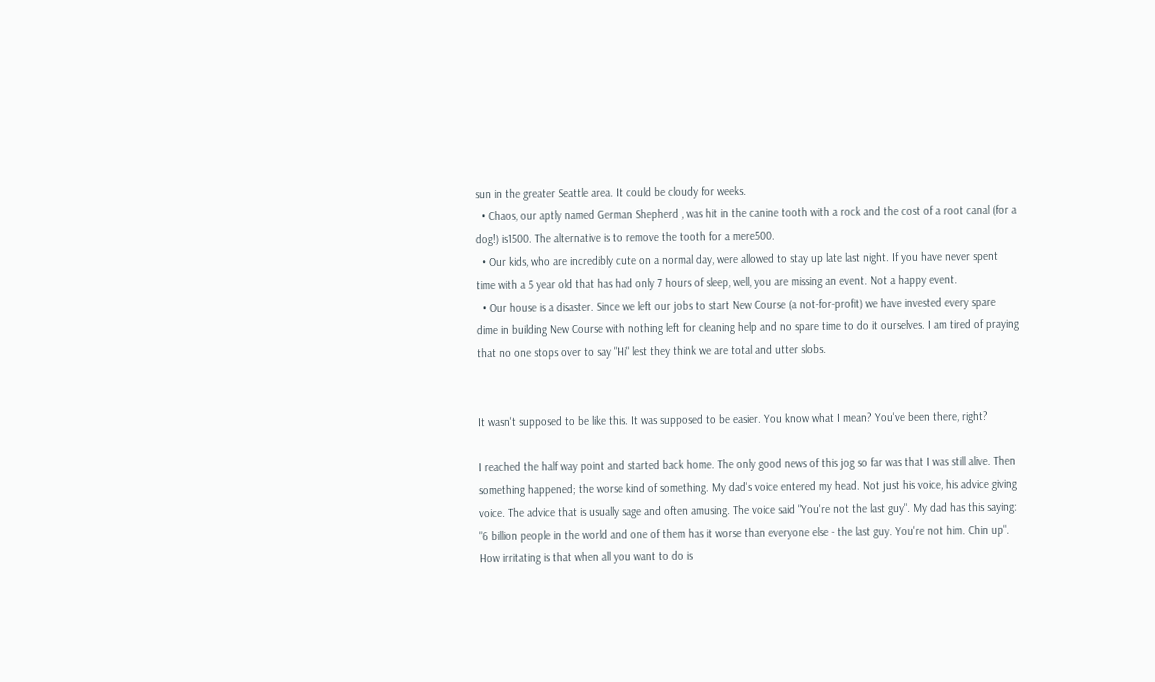sun in the greater Seattle area. It could be cloudy for weeks.
  • Chaos, our aptly named German Shepherd , was hit in the canine tooth with a rock and the cost of a root canal (for a dog!) is1500. The alternative is to remove the tooth for a mere500.
  • Our kids, who are incredibly cute on a normal day, were allowed to stay up late last night. If you have never spent time with a 5 year old that has had only 7 hours of sleep, well, you are missing an event. Not a happy event.
  • Our house is a disaster. Since we left our jobs to start New Course (a not-for-profit) we have invested every spare dime in building New Course with nothing left for cleaning help and no spare time to do it ourselves. I am tired of praying that no one stops over to say "Hi" lest they think we are total and utter slobs.


It wasn't supposed to be like this. It was supposed to be easier. You know what I mean? You've been there, right?

I reached the half way point and started back home. The only good news of this jog so far was that I was still alive. Then something happened; the worse kind of something. My dad's voice entered my head. Not just his voice, his advice giving voice. The advice that is usually sage and often amusing. The voice said "You're not the last guy". My dad has this saying: "6 billion people in the world and one of them has it worse than everyone else - the last guy. You're not him. Chin up". How irritating is that when all you want to do is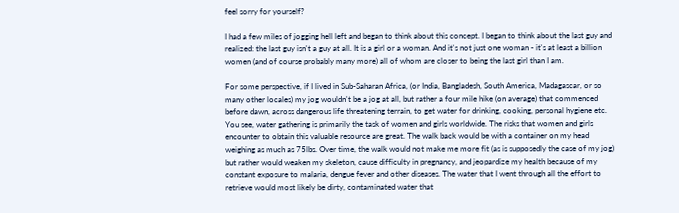feel sorry for yourself?

I had a few miles of jogging hell left and began to think about this concept. I began to think about the last guy and realized: the last guy isn't a guy at all. It is a girl or a woman. And it's not just one woman - it's at least a billion women (and of course probably many more) all of whom are closer to being the last girl than I am.

For some perspective, if I lived in Sub-Saharan Africa, (or India, Bangladesh, South America, Madagascar, or so many other locales) my jog wouldn't be a jog at all, but rather a four mile hike (on average) that commenced before dawn, across dangerous life threatening terrain, to get water for drinking, cooking, personal hygiene etc. You see, water gathering is primarily the task of women and girls worldwide. The risks that women and girls encounter to obtain this valuable resource are great. The walk back would be with a container on my head weighing as much as 75lbs. Over time, the walk would not make me more fit (as is supposedly the case of my jog) but rather would weaken my skeleton, cause difficulty in pregnancy, and jeopardize my health because of my constant exposure to malaria, dengue fever and other diseases. The water that I went through all the effort to retrieve would most likely be dirty, contaminated water that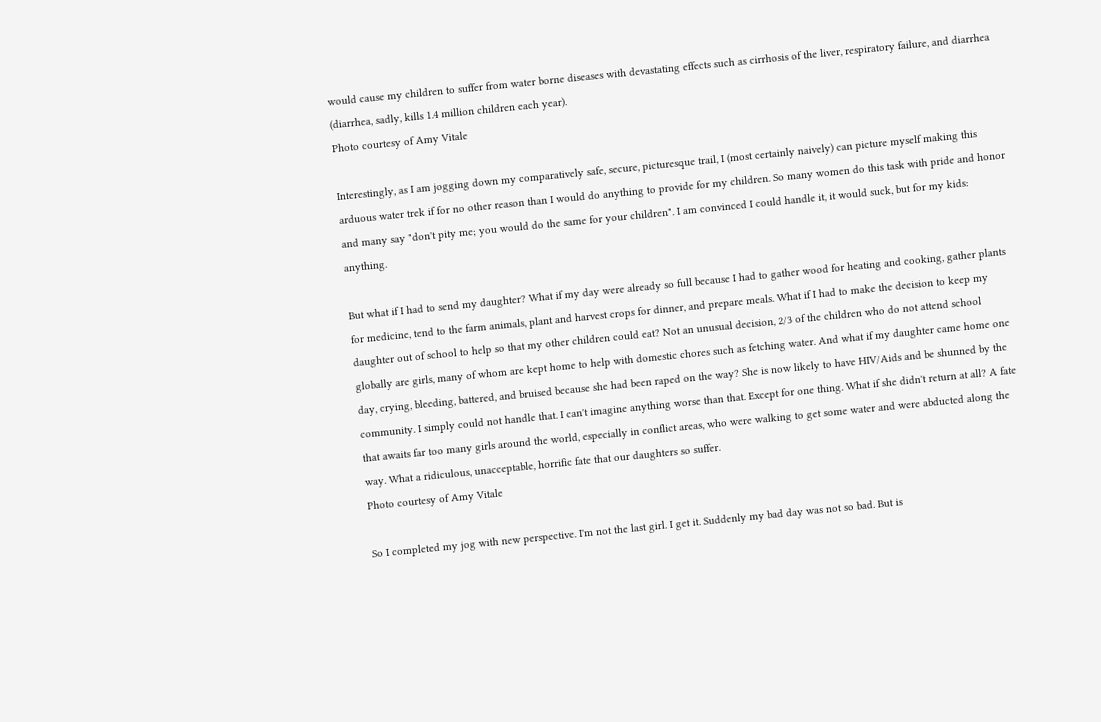would cause my children to suffer from water borne diseases with devastating effects such as cirrhosis of the liver, respiratory failure, and diarrhea (diarrhea, sadly, kills 1.4 million children each year).
Photo courtesy of Amy Vitale

Interestingly, as I am jogging down my comparatively safe, secure, picturesque trail, I (most certainly naively) can picture myself making this arduous water trek if for no other reason than I would do anything to provide for my children. So many women do this task with pride and honor and many say "don't pity me; you would do the same for your children". I am convinced I could handle it, it would suck, but for my kids: anything.

But what if I had to send my daughter? What if my day were already so full because I had to gather wood for heating and cooking, gather plants for medicine, tend to the farm animals, plant and harvest crops for dinner, and prepare meals. What if I had to make the decision to keep my daughter out of school to help so that my other children could eat? Not an unusual decision, 2/3 of the children who do not attend school globally are girls, many of whom are kept home to help with domestic chores such as fetching water. And what if my daughter came home one day, crying, bleeding, battered, and bruised because she had been raped on the way? She is now likely to have HIV/Aids and be shunned by the community. I simply could not handle that. I can't imagine anything worse than that. Except for one thing. What if she didn't return at all? A fate that awaits far too many girls around the world, especially in conflict areas, who were walking to get some water and were abducted along the way. What a ridiculous, unacceptable, horrific fate that our daughters so suffer.
Photo courtesy of Amy Vitale

So I completed my jog with new perspective. I'm not the last girl. I get it. Suddenly my bad day was not so bad. But is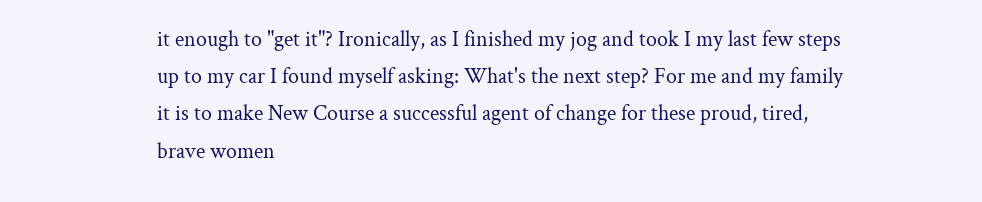it enough to "get it"? Ironically, as I finished my jog and took I my last few steps up to my car I found myself asking: What's the next step? For me and my family it is to make New Course a successful agent of change for these proud, tired, brave women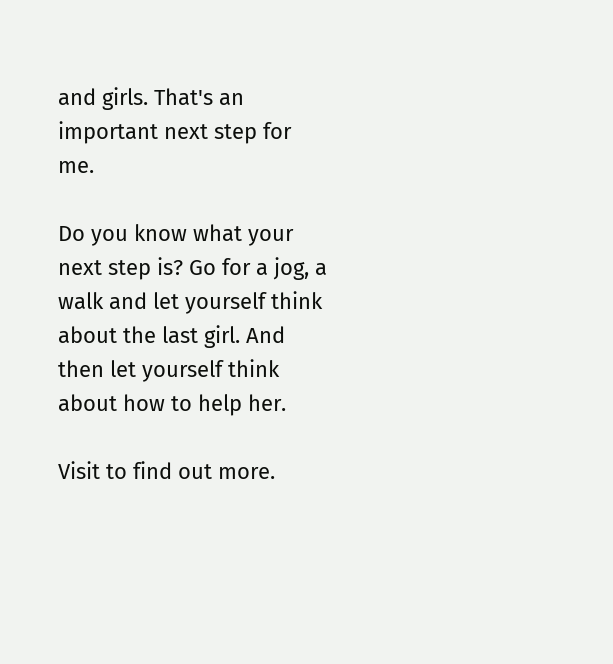and girls. That's an important next step for me.

Do you know what your next step is? Go for a jog, a walk and let yourself think about the last girl. And then let yourself think about how to help her.

Visit to find out more.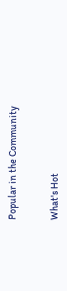Popular in the Community


What's Hot